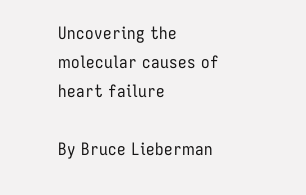Uncovering the molecular causes of heart failure

By Bruce Lieberman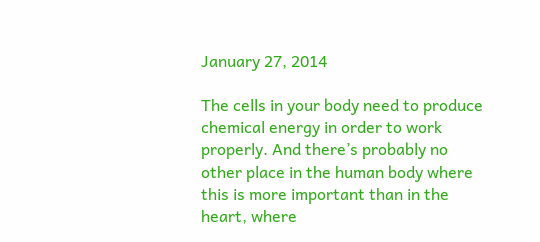January 27, 2014

The cells in your body need to produce chemical energy in order to work properly. And there’s probably no other place in the human body where this is more important than in the heart, where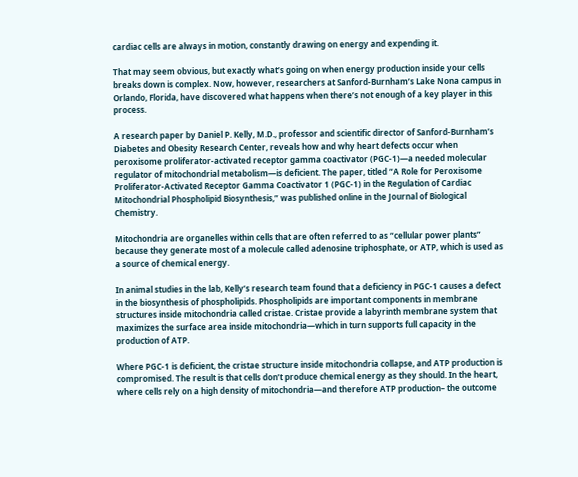cardiac cells are always in motion, constantly drawing on energy and expending it.

That may seem obvious, but exactly what’s going on when energy production inside your cells breaks down is complex. Now, however, researchers at Sanford-Burnham’s Lake Nona campus in Orlando, Florida, have discovered what happens when there’s not enough of a key player in this process.

A research paper by Daniel P. Kelly, M.D., professor and scientific director of Sanford-Burnham’s Diabetes and Obesity Research Center, reveals how and why heart defects occur when peroxisome proliferator-activated receptor gamma coactivator (PGC-1)—a needed molecular regulator of mitochondrial metabolism—is deficient. The paper, titled “A Role for Peroxisome Proliferator-Activated Receptor Gamma Coactivator 1 (PGC-1) in the Regulation of Cardiac Mitochondrial Phospholipid Biosynthesis,” was published online in the Journal of Biological Chemistry.

Mitochondria are organelles within cells that are often referred to as “cellular power plants” because they generate most of a molecule called adenosine triphosphate, or ATP, which is used as a source of chemical energy.

In animal studies in the lab, Kelly’s research team found that a deficiency in PGC-1 causes a defect in the biosynthesis of phospholipids. Phospholipids are important components in membrane structures inside mitochondria called cristae. Cristae provide a labyrinth membrane system that maximizes the surface area inside mitochondria—which in turn supports full capacity in the production of ATP.

Where PGC-1 is deficient, the cristae structure inside mitochondria collapse, and ATP production is compromised. The result is that cells don’t produce chemical energy as they should. In the heart, where cells rely on a high density of mitochondria—and therefore ATP production– the outcome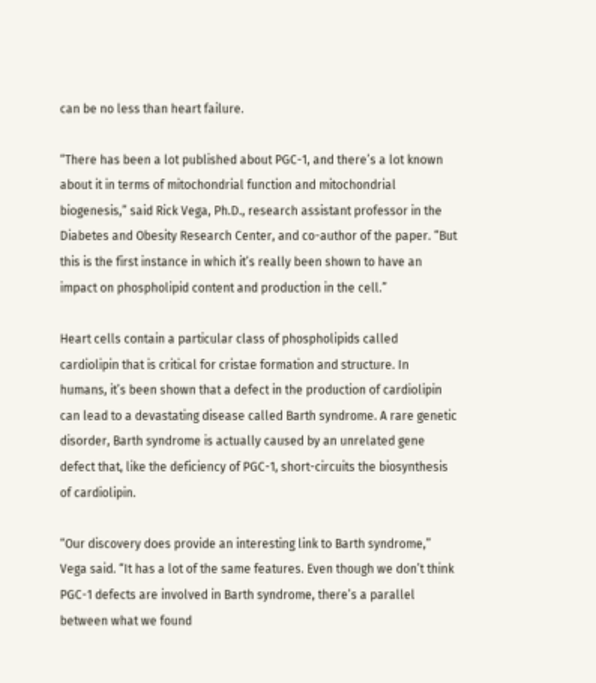can be no less than heart failure.

“There has been a lot published about PGC-1, and there’s a lot known about it in terms of mitochondrial function and mitochondrial biogenesis,” said Rick Vega, Ph.D., research assistant professor in the Diabetes and Obesity Research Center, and co-author of the paper. “But this is the first instance in which it’s really been shown to have an impact on phospholipid content and production in the cell.”

Heart cells contain a particular class of phospholipids called cardiolipin that is critical for cristae formation and structure. In humans, it’s been shown that a defect in the production of cardiolipin can lead to a devastating disease called Barth syndrome. A rare genetic disorder, Barth syndrome is actually caused by an unrelated gene defect that, like the deficiency of PGC-1, short-circuits the biosynthesis of cardiolipin.

“Our discovery does provide an interesting link to Barth syndrome,” Vega said. “It has a lot of the same features. Even though we don’t think PGC-1 defects are involved in Barth syndrome, there’s a parallel between what we found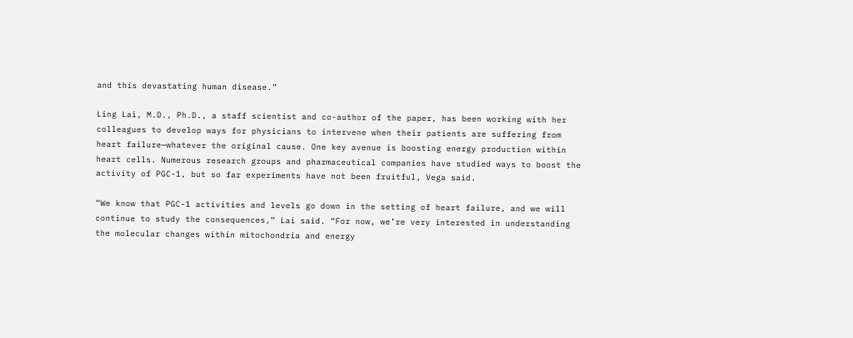and this devastating human disease.”

Ling Lai, M.D., Ph.D., a staff scientist and co-author of the paper, has been working with her colleagues to develop ways for physicians to intervene when their patients are suffering from heart failure—whatever the original cause. One key avenue is boosting energy production within heart cells. Numerous research groups and pharmaceutical companies have studied ways to boost the activity of PGC-1, but so far experiments have not been fruitful, Vega said.

“We know that PGC-1 activities and levels go down in the setting of heart failure, and we will continue to study the consequences,” Lai said. “For now, we’re very interested in understanding the molecular changes within mitochondria and energy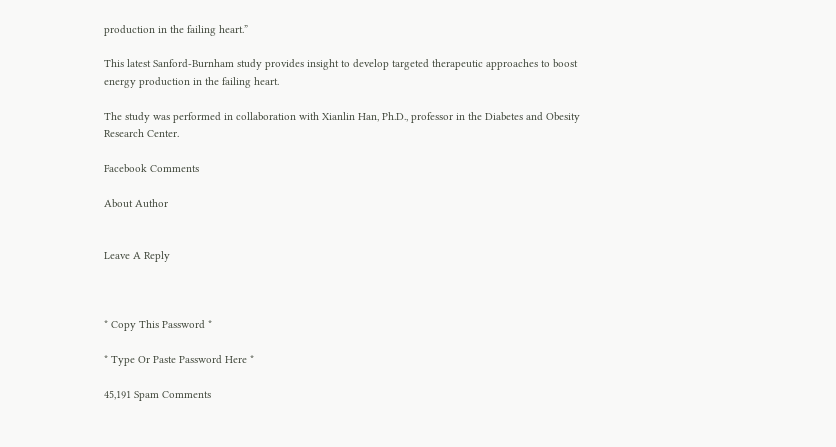production in the failing heart.”

This latest Sanford-Burnham study provides insight to develop targeted therapeutic approaches to boost energy production in the failing heart.

The study was performed in collaboration with Xianlin Han, Ph.D., professor in the Diabetes and Obesity Research Center.

Facebook Comments

About Author


Leave A Reply



* Copy This Password *

* Type Or Paste Password Here *

45,191 Spam Comments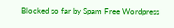Blocked so far by Spam Free Wordpress